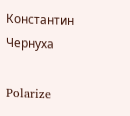Константин Чернуха

Polarize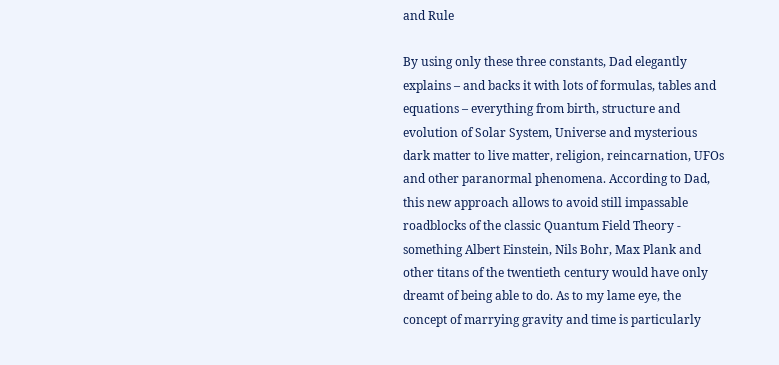and Rule

By using only these three constants, Dad elegantly explains – and backs it with lots of formulas, tables and equations – everything from birth, structure and evolution of Solar System, Universe and mysterious dark matter to live matter, religion, reincarnation, UFOs and other paranormal phenomena. According to Dad, this new approach allows to avoid still impassable roadblocks of the classic Quantum Field Theory - something Albert Einstein, Nils Bohr, Max Plank and other titans of the twentieth century would have only dreamt of being able to do. As to my lame eye, the concept of marrying gravity and time is particularly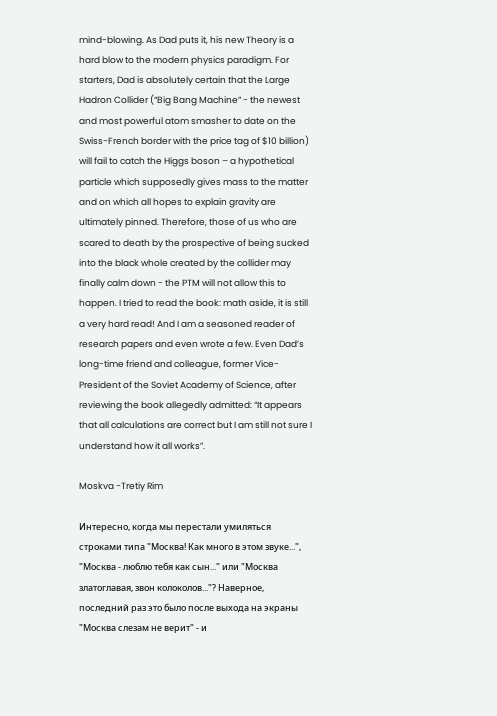mind-blowing. As Dad puts it, his new Theory is a hard blow to the modern physics paradigm. For starters, Dad is absolutely certain that the Large Hadron Collider (“Big Bang Machine” - the newest and most powerful atom smasher to date on the Swiss-French border with the price tag of $10 billion) will fail to catch the Higgs boson – a hypothetical particle which supposedly gives mass to the matter and on which all hopes to explain gravity are ultimately pinned. Therefore, those of us who are scared to death by the prospective of being sucked into the black whole created by the collider may finally calm down - the PTM will not allow this to happen. I tried to read the book: math aside, it is still a very hard read! And I am a seasoned reader of research papers and even wrote a few. Even Dad’s long-time friend and colleague, former Vice-President of the Soviet Academy of Science, after reviewing the book allegedly admitted: “It appears that all calculations are correct but I am still not sure I understand how it all works”.

Moskva -Tretiy Rim

Интересно, когда мы перестали умиляться строками типа "Москва! Как много в этом звуке...", "Москва - люблю тебя как сын..." или "Москва златоглавая, звон колоколов..."? Наверное, последний раз это было после выхода на экраны "Москва слезам не верит" - и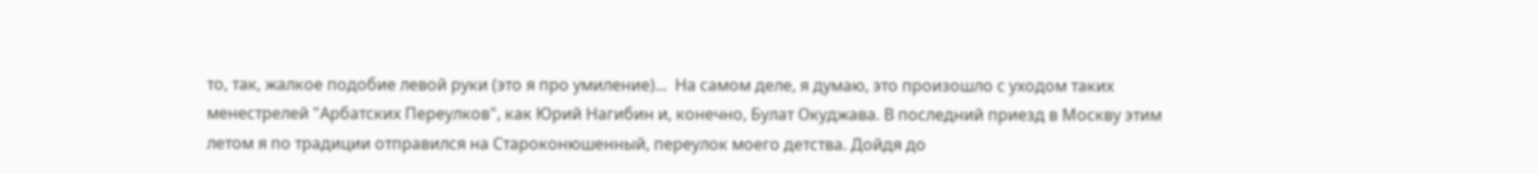то, так, жалкое подобие левой руки (это я про умиление)...  На самом деле, я думаю, это произошло с уходом таких менестрелей "Арбатских Переулков", как Юрий Нагибин и, конечно, Булат Окуджава. В последний приезд в Москву этим летом я по традиции отправился на Староконюшенный, переулок моего детства. Дойдя до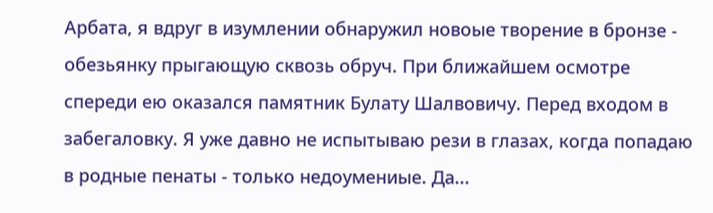Арбата, я вдруг в изумлении обнаружил новоые творение в бронзе - обезьянку прыгающую сквозь обруч. При ближайшем осмотре спереди ею оказался памятник Булату Шалвовичу. Перед входом в забегаловку. Я уже давно не испытываю рези в глазах, когда попадаю в родные пенаты - только недоумениые. Да...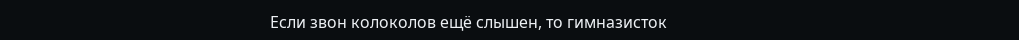Если звон колоколов ещё слышен, то гимназисток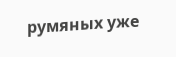румяных уже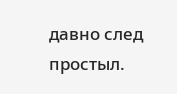давно след простыл.